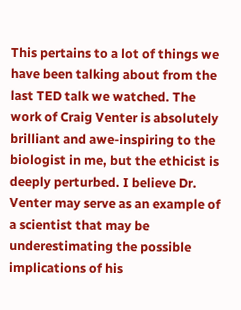This pertains to a lot of things we have been talking about from the last TED talk we watched. The work of Craig Venter is absolutely brilliant and awe-inspiring to the biologist in me, but the ethicist is deeply perturbed. I believe Dr. Venter may serve as an example of a scientist that may be underestimating the possible implications of his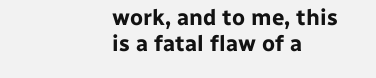work, and to me, this is a fatal flaw of a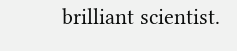brilliant scientist.